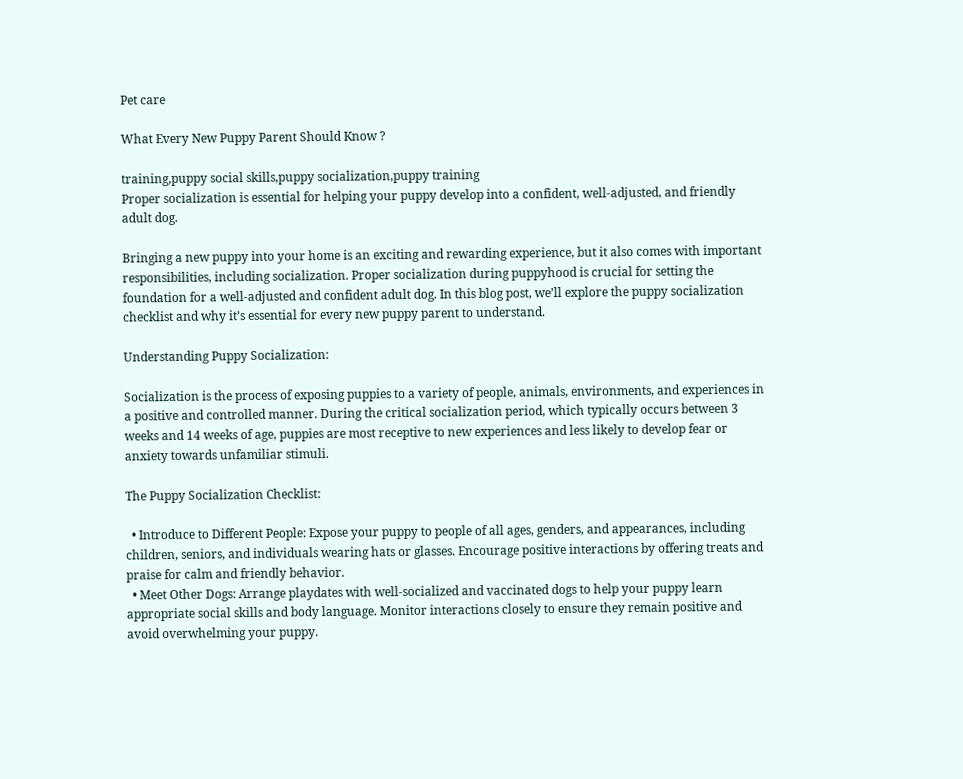Pet care

What Every New Puppy Parent Should Know ?

training,puppy social skills,puppy socialization,puppy training
Proper socialization is essential for helping your puppy develop into a confident, well-adjusted, and friendly adult dog.

Bringing a new puppy into your home is an exciting and rewarding experience, but it also comes with important responsibilities, including socialization. Proper socialization during puppyhood is crucial for setting the foundation for a well-adjusted and confident adult dog. In this blog post, we’ll explore the puppy socialization checklist and why it’s essential for every new puppy parent to understand.

Understanding Puppy Socialization:

Socialization is the process of exposing puppies to a variety of people, animals, environments, and experiences in a positive and controlled manner. During the critical socialization period, which typically occurs between 3 weeks and 14 weeks of age, puppies are most receptive to new experiences and less likely to develop fear or anxiety towards unfamiliar stimuli.

The Puppy Socialization Checklist:

  • Introduce to Different People: Expose your puppy to people of all ages, genders, and appearances, including children, seniors, and individuals wearing hats or glasses. Encourage positive interactions by offering treats and praise for calm and friendly behavior.
  • Meet Other Dogs: Arrange playdates with well-socialized and vaccinated dogs to help your puppy learn appropriate social skills and body language. Monitor interactions closely to ensure they remain positive and avoid overwhelming your puppy.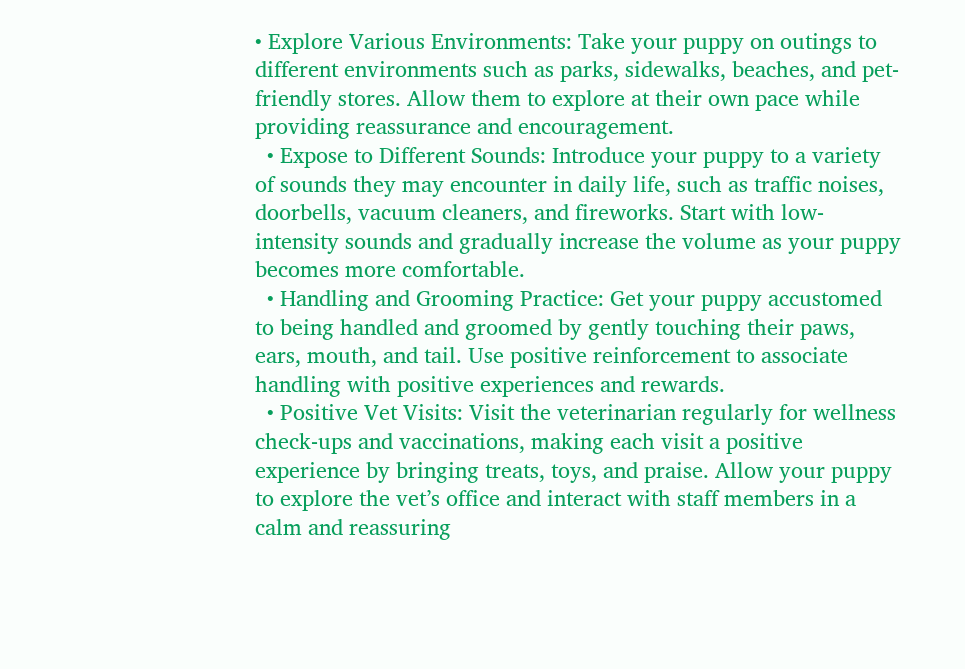• Explore Various Environments: Take your puppy on outings to different environments such as parks, sidewalks, beaches, and pet-friendly stores. Allow them to explore at their own pace while providing reassurance and encouragement.
  • Expose to Different Sounds: Introduce your puppy to a variety of sounds they may encounter in daily life, such as traffic noises, doorbells, vacuum cleaners, and fireworks. Start with low-intensity sounds and gradually increase the volume as your puppy becomes more comfortable.
  • Handling and Grooming Practice: Get your puppy accustomed to being handled and groomed by gently touching their paws, ears, mouth, and tail. Use positive reinforcement to associate handling with positive experiences and rewards.
  • Positive Vet Visits: Visit the veterinarian regularly for wellness check-ups and vaccinations, making each visit a positive experience by bringing treats, toys, and praise. Allow your puppy to explore the vet’s office and interact with staff members in a calm and reassuring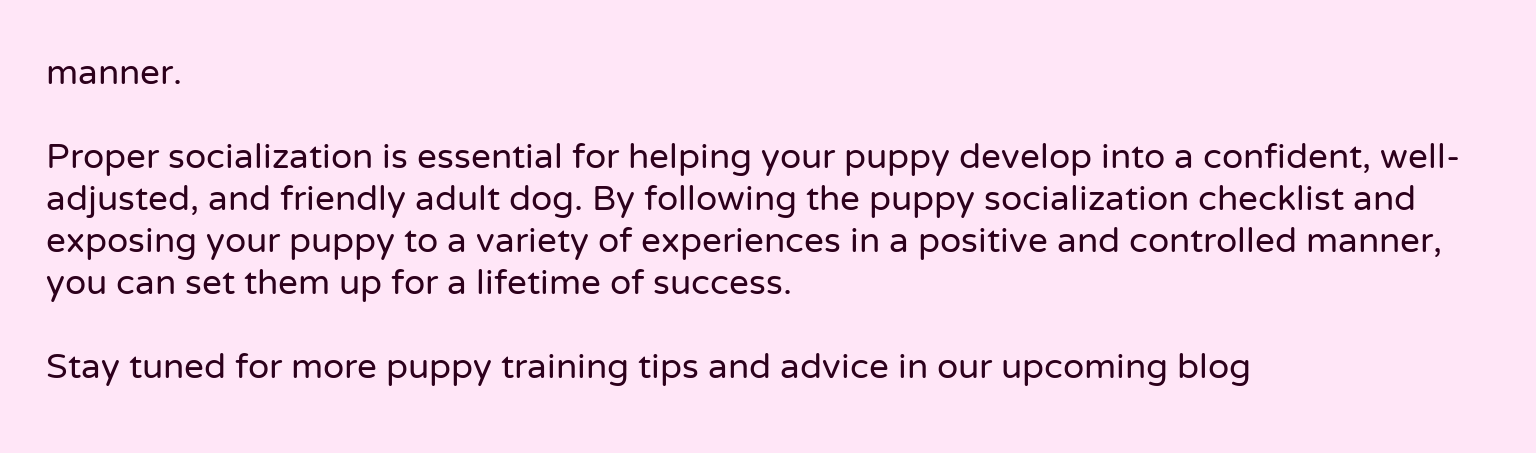manner.

Proper socialization is essential for helping your puppy develop into a confident, well-adjusted, and friendly adult dog. By following the puppy socialization checklist and exposing your puppy to a variety of experiences in a positive and controlled manner, you can set them up for a lifetime of success.

Stay tuned for more puppy training tips and advice in our upcoming blog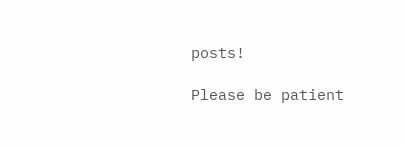posts!

Please be patient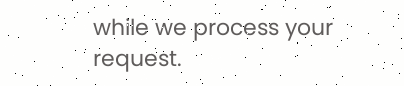while we process your request.